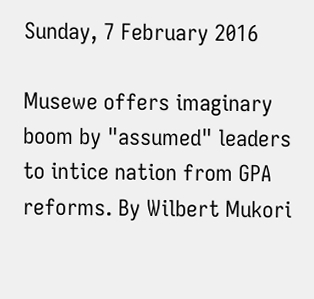Sunday, 7 February 2016

Musewe offers imaginary boom by "assumed" leaders to intice nation from GPA reforms. By Wilbert Mukori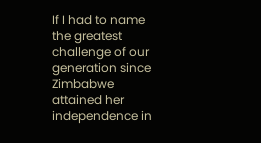If I had to name the greatest challenge of our generation since Zimbabwe attained her independence in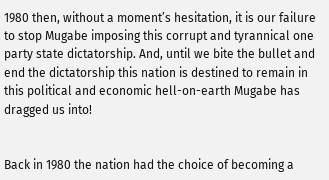1980 then, without a moment’s hesitation, it is our failure to stop Mugabe imposing this corrupt and tyrannical one party state dictatorship. And, until we bite the bullet and end the dictatorship this nation is destined to remain in this political and economic hell-on-earth Mugabe has dragged us into!


Back in 1980 the nation had the choice of becoming a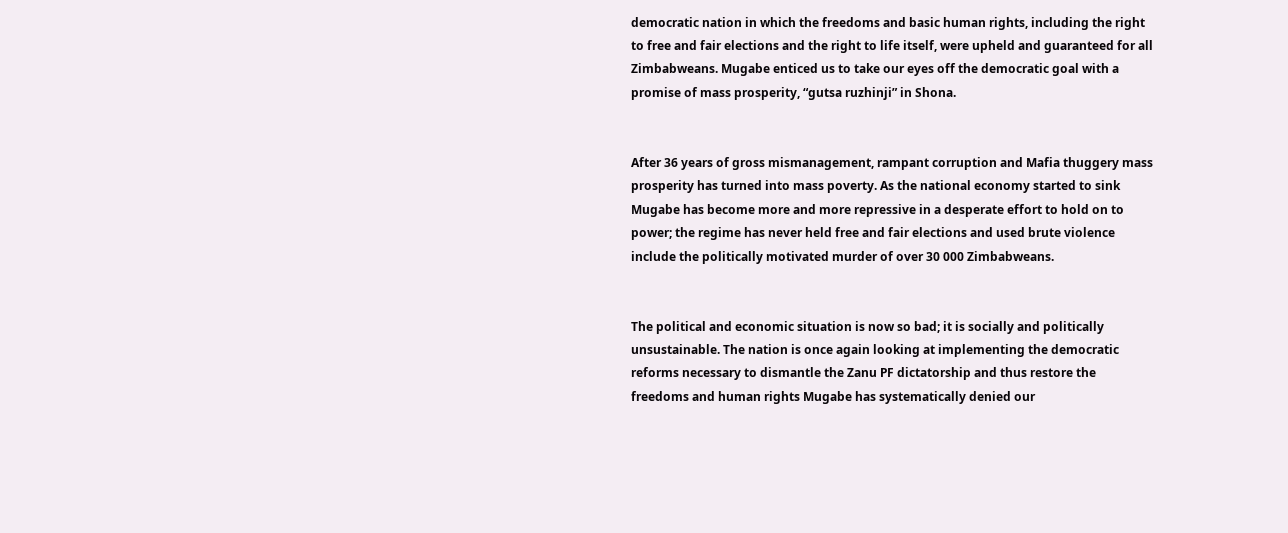democratic nation in which the freedoms and basic human rights, including the right to free and fair elections and the right to life itself, were upheld and guaranteed for all Zimbabweans. Mugabe enticed us to take our eyes off the democratic goal with a promise of mass prosperity, “gutsa ruzhinji” in Shona.


After 36 years of gross mismanagement, rampant corruption and Mafia thuggery mass prosperity has turned into mass poverty. As the national economy started to sink Mugabe has become more and more repressive in a desperate effort to hold on to power; the regime has never held free and fair elections and used brute violence include the politically motivated murder of over 30 000 Zimbabweans.


The political and economic situation is now so bad; it is socially and politically unsustainable. The nation is once again looking at implementing the democratic reforms necessary to dismantle the Zanu PF dictatorship and thus restore the freedoms and human rights Mugabe has systematically denied our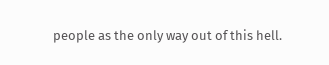people as the only way out of this hell.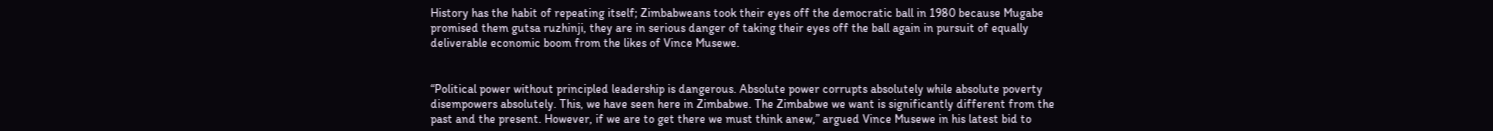History has the habit of repeating itself; Zimbabweans took their eyes off the democratic ball in 1980 because Mugabe promised them gutsa ruzhinji, they are in serious danger of taking their eyes off the ball again in pursuit of equally deliverable economic boom from the likes of Vince Musewe.


“Political power without principled leadership is dangerous. Absolute power corrupts absolutely while absolute poverty disempowers absolutely. This, we have seen here in Zimbabwe. The Zimbabwe we want is significantly different from the past and the present. However, if we are to get there we must think anew,” argued Vince Musewe in his latest bid to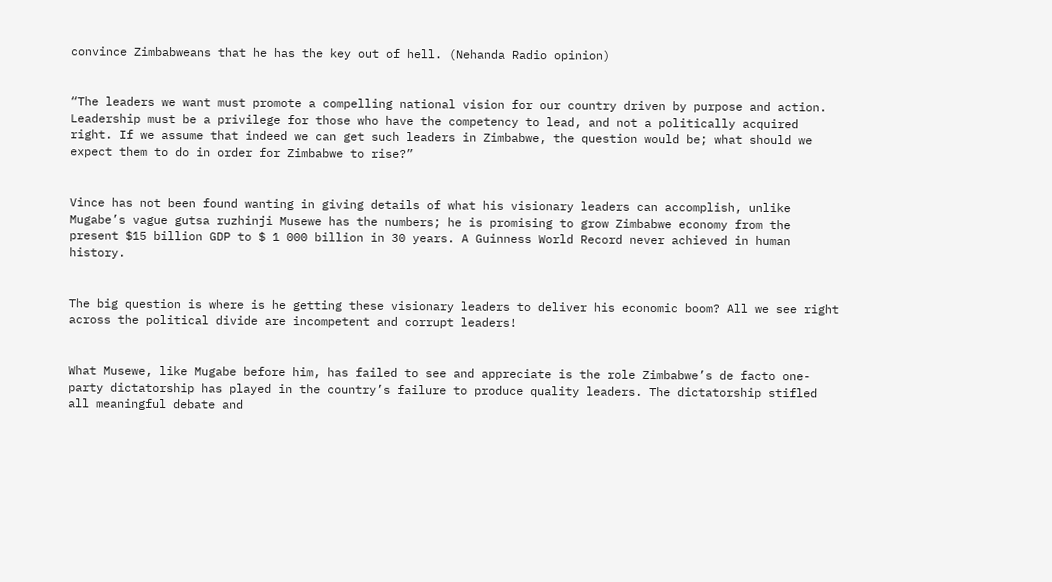convince Zimbabweans that he has the key out of hell. (Nehanda Radio opinion)


“The leaders we want must promote a compelling national vision for our country driven by purpose and action. Leadership must be a privilege for those who have the competency to lead, and not a politically acquired right. If we assume that indeed we can get such leaders in Zimbabwe, the question would be; what should we expect them to do in order for Zimbabwe to rise?”


Vince has not been found wanting in giving details of what his visionary leaders can accomplish, unlike Mugabe’s vague gutsa ruzhinji Musewe has the numbers; he is promising to grow Zimbabwe economy from the present $15 billion GDP to $ 1 000 billion in 30 years. A Guinness World Record never achieved in human history.


The big question is where is he getting these visionary leaders to deliver his economic boom? All we see right across the political divide are incompetent and corrupt leaders!


What Musewe, like Mugabe before him, has failed to see and appreciate is the role Zimbabwe’s de facto one-party dictatorship has played in the country’s failure to produce quality leaders. The dictatorship stifled all meaningful debate and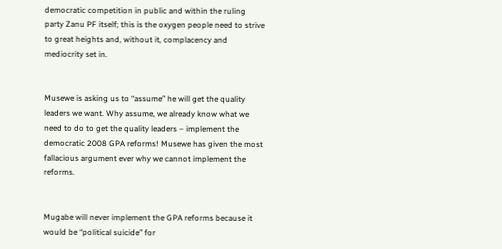democratic competition in public and within the ruling party Zanu PF itself; this is the oxygen people need to strive to great heights and, without it, complacency and mediocrity set in.


Musewe is asking us to “assume” he will get the quality leaders we want. Why assume, we already know what we need to do to get the quality leaders – implement the democratic 2008 GPA reforms! Musewe has given the most fallacious argument ever why we cannot implement the reforms.


Mugabe will never implement the GPA reforms because it would be “political suicide” for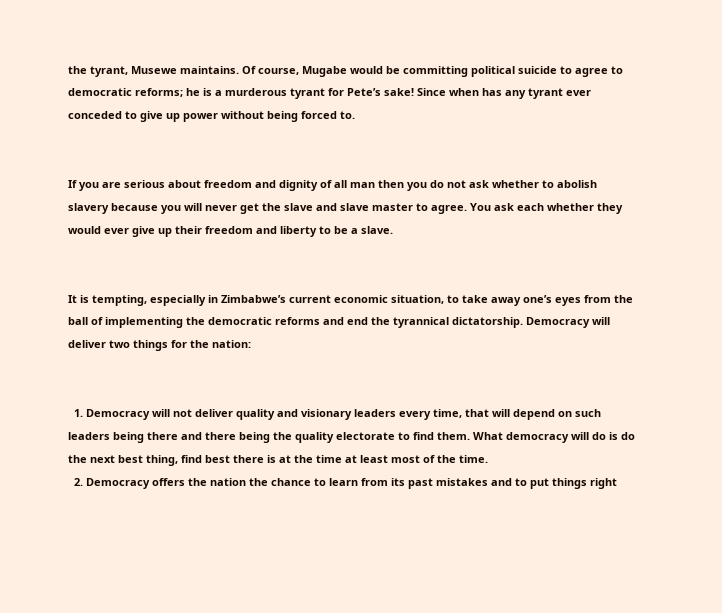the tyrant, Musewe maintains. Of course, Mugabe would be committing political suicide to agree to democratic reforms; he is a murderous tyrant for Pete’s sake! Since when has any tyrant ever conceded to give up power without being forced to.


If you are serious about freedom and dignity of all man then you do not ask whether to abolish slavery because you will never get the slave and slave master to agree. You ask each whether they would ever give up their freedom and liberty to be a slave.


It is tempting, especially in Zimbabwe’s current economic situation, to take away one’s eyes from the ball of implementing the democratic reforms and end the tyrannical dictatorship. Democracy will deliver two things for the nation:


  1. Democracy will not deliver quality and visionary leaders every time, that will depend on such leaders being there and there being the quality electorate to find them. What democracy will do is do the next best thing, find best there is at the time at least most of the time.
  2. Democracy offers the nation the chance to learn from its past mistakes and to put things right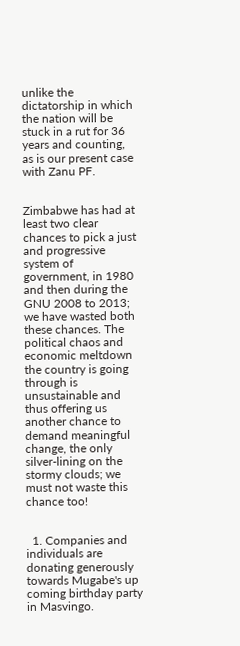unlike the dictatorship in which the nation will be stuck in a rut for 36 years and counting, as is our present case with Zanu PF.


Zimbabwe has had at least two clear chances to pick a just and progressive system of government, in 1980 and then during the GNU 2008 to 2013; we have wasted both these chances. The political chaos and economic meltdown the country is going through is unsustainable and thus offering us another chance to demand meaningful change, the only silver-lining on the stormy clouds; we must not waste this chance too!


  1. Companies and individuals are donating generously towards Mugabe's up coming birthday party in Masvingo.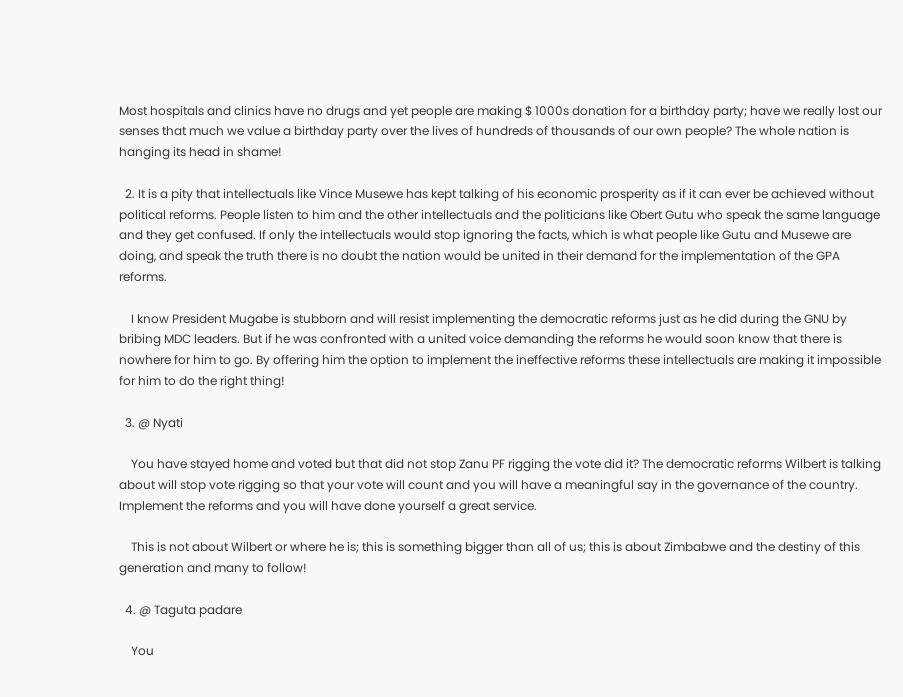Most hospitals and clinics have no drugs and yet people are making $ 1000s donation for a birthday party; have we really lost our senses that much we value a birthday party over the lives of hundreds of thousands of our own people? The whole nation is hanging its head in shame!

  2. It is a pity that intellectuals like Vince Musewe has kept talking of his economic prosperity as if it can ever be achieved without political reforms. People listen to him and the other intellectuals and the politicians like Obert Gutu who speak the same language and they get confused. If only the intellectuals would stop ignoring the facts, which is what people like Gutu and Musewe are doing, and speak the truth there is no doubt the nation would be united in their demand for the implementation of the GPA reforms.

    I know President Mugabe is stubborn and will resist implementing the democratic reforms just as he did during the GNU by bribing MDC leaders. But if he was confronted with a united voice demanding the reforms he would soon know that there is nowhere for him to go. By offering him the option to implement the ineffective reforms these intellectuals are making it impossible for him to do the right thing!

  3. @ Nyati

    You have stayed home and voted but that did not stop Zanu PF rigging the vote did it? The democratic reforms Wilbert is talking about will stop vote rigging so that your vote will count and you will have a meaningful say in the governance of the country. Implement the reforms and you will have done yourself a great service.

    This is not about Wilbert or where he is; this is something bigger than all of us; this is about Zimbabwe and the destiny of this generation and many to follow!

  4. @ Taguta padare

    You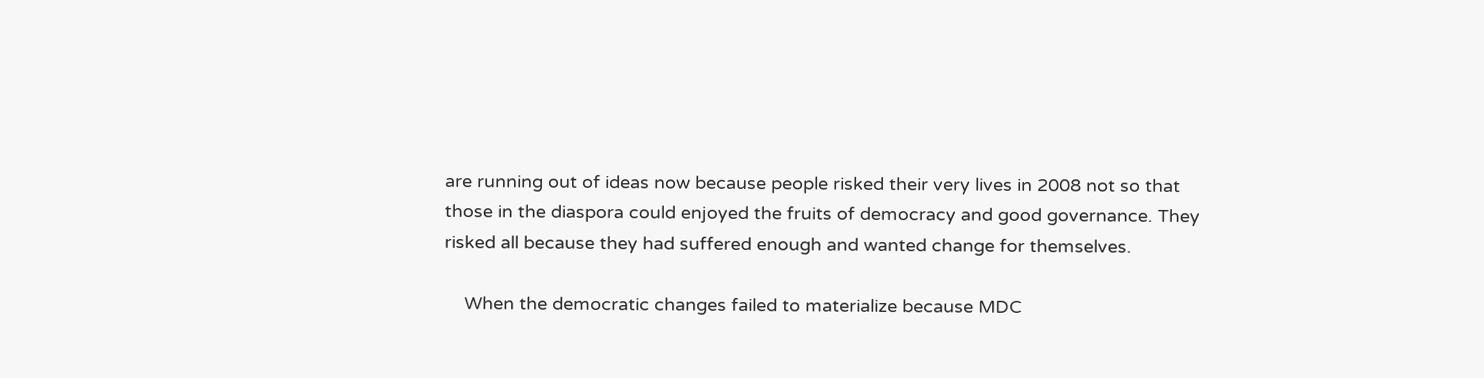are running out of ideas now because people risked their very lives in 2008 not so that those in the diaspora could enjoyed the fruits of democracy and good governance. They risked all because they had suffered enough and wanted change for themselves.

    When the democratic changes failed to materialize because MDC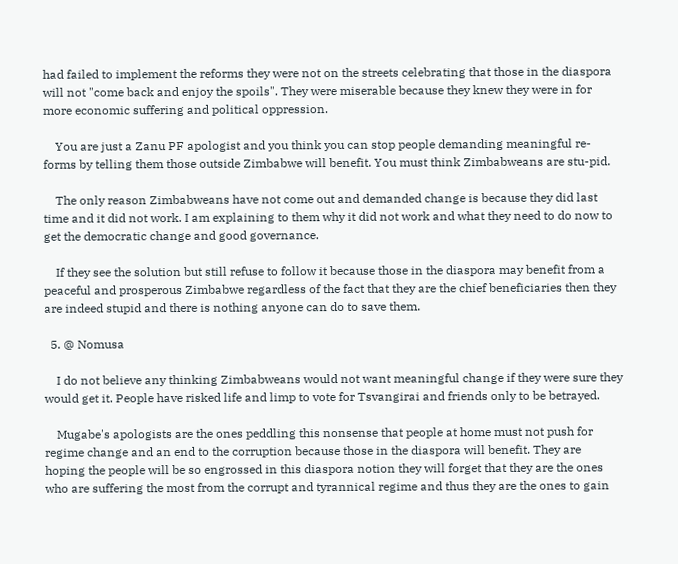had failed to implement the reforms they were not on the streets celebrating that those in the diaspora will not "come back and enjoy the spoils". They were miserable because they knew they were in for more economic suffering and political oppression.

    You are just a Zanu PF apologist and you think you can stop people demanding meaningful re-forms by telling them those outside Zimbabwe will benefit. You must think Zimbabweans are stu-pid.

    The only reason Zimbabweans have not come out and demanded change is because they did last time and it did not work. I am explaining to them why it did not work and what they need to do now to get the democratic change and good governance.

    If they see the solution but still refuse to follow it because those in the diaspora may benefit from a peaceful and prosperous Zimbabwe regardless of the fact that they are the chief beneficiaries then they are indeed stupid and there is nothing anyone can do to save them.

  5. @ Nomusa

    I do not believe any thinking Zimbabweans would not want meaningful change if they were sure they would get it. People have risked life and limp to vote for Tsvangirai and friends only to be betrayed.

    Mugabe's apologists are the ones peddling this nonsense that people at home must not push for regime change and an end to the corruption because those in the diaspora will benefit. They are hoping the people will be so engrossed in this diaspora notion they will forget that they are the ones who are suffering the most from the corrupt and tyrannical regime and thus they are the ones to gain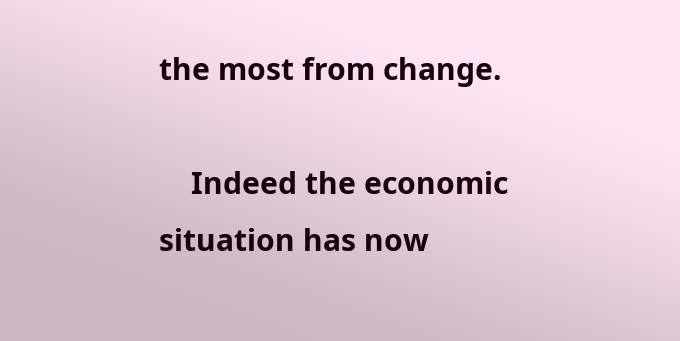the most from change.

    Indeed the economic situation has now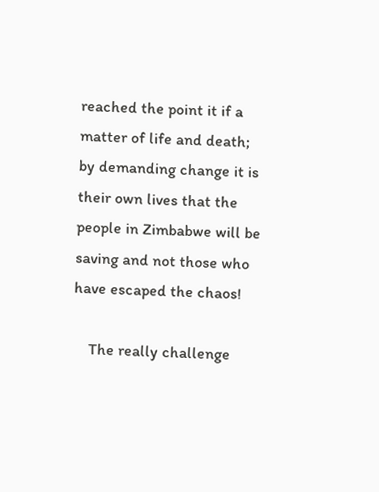reached the point it if a matter of life and death; by demanding change it is their own lives that the people in Zimbabwe will be saving and not those who have escaped the chaos!

    The really challenge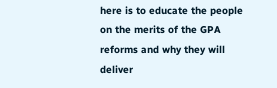here is to educate the people on the merits of the GPA reforms and why they will deliver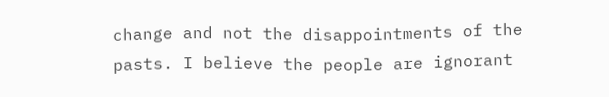change and not the disappointments of the pasts. I believe the people are ignorant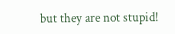but they are not stupid!